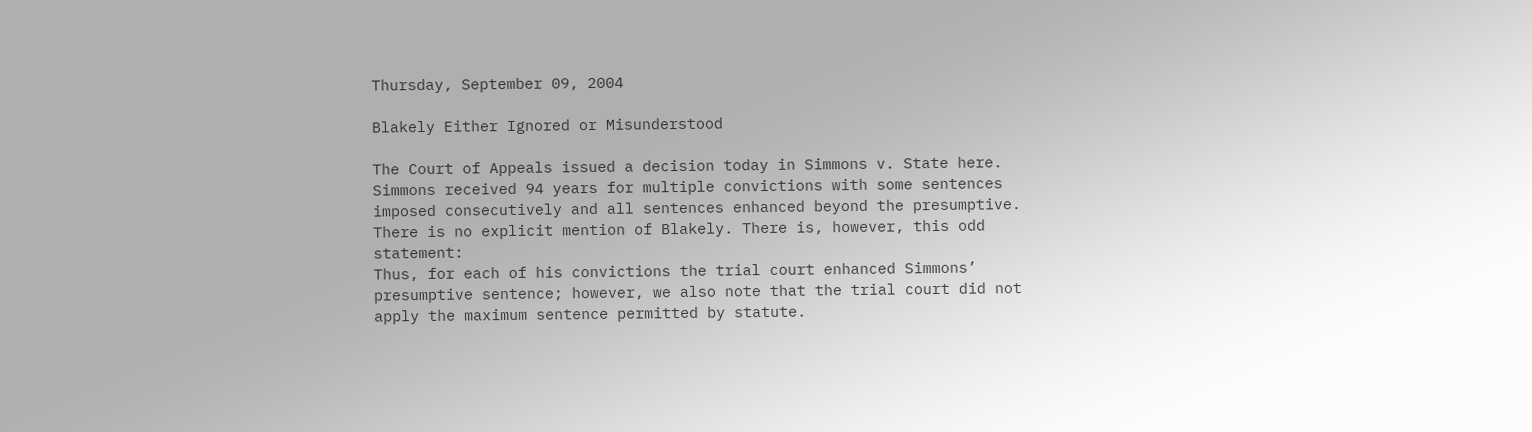Thursday, September 09, 2004

Blakely Either Ignored or Misunderstood

The Court of Appeals issued a decision today in Simmons v. State here. Simmons received 94 years for multiple convictions with some sentences imposed consecutively and all sentences enhanced beyond the presumptive. There is no explicit mention of Blakely. There is, however, this odd statement:
Thus, for each of his convictions the trial court enhanced Simmons’ presumptive sentence; however, we also note that the trial court did not apply the maximum sentence permitted by statute.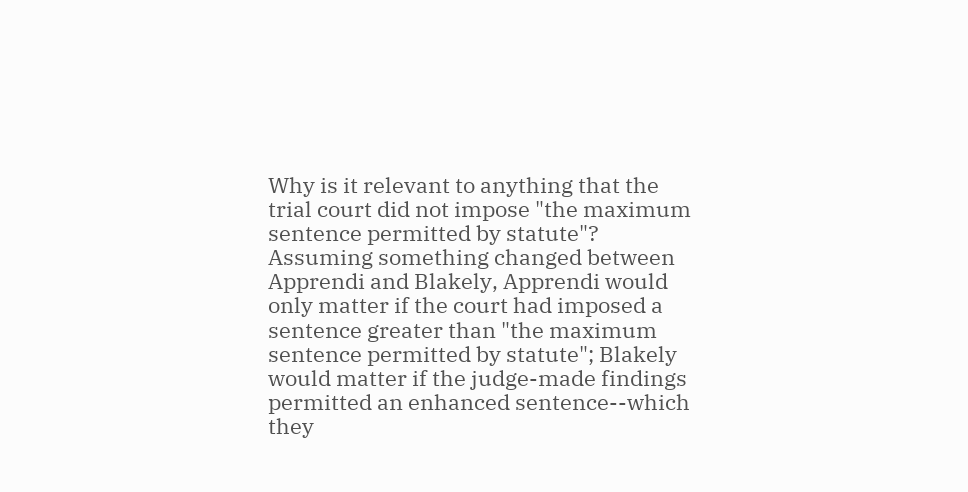Why is it relevant to anything that the trial court did not impose "the maximum sentence permitted by statute"? Assuming something changed between Apprendi and Blakely, Apprendi would only matter if the court had imposed a sentence greater than "the maximum sentence permitted by statute"; Blakely would matter if the judge-made findings permitted an enhanced sentence--which they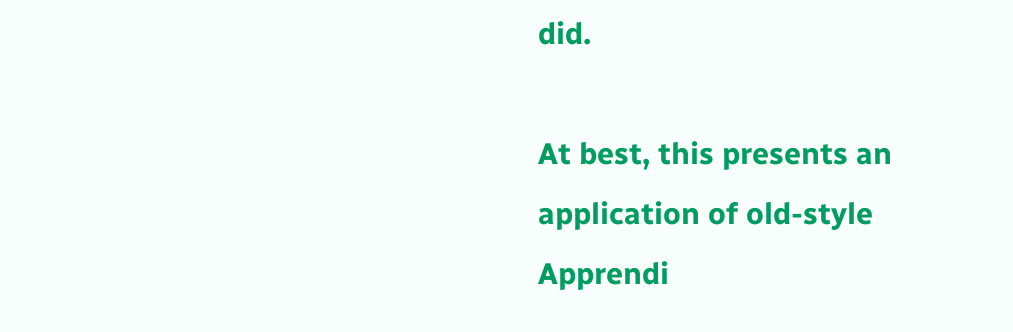did.

At best, this presents an application of old-style Apprendi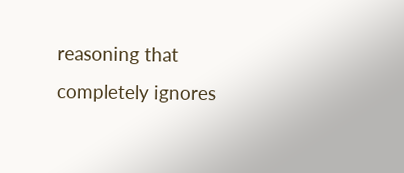reasoning that completely ignores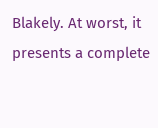Blakely. At worst, it presents a complete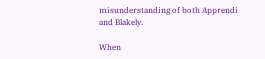misunderstanding of both Apprendi and Blakely.

When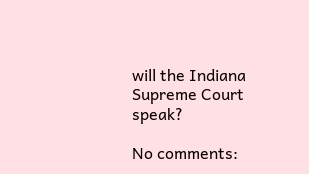will the Indiana Supreme Court speak?

No comments: